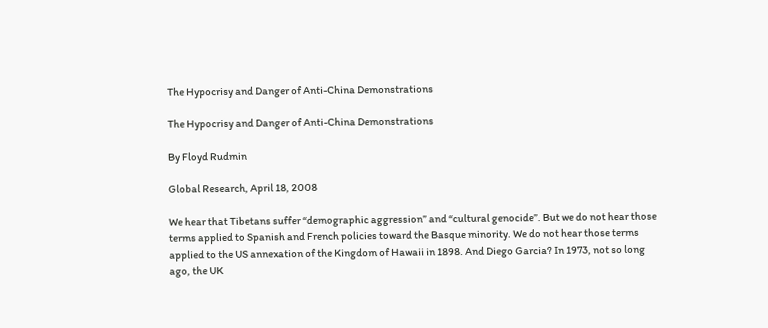The Hypocrisy and Danger of Anti-China Demonstrations

The Hypocrisy and Danger of Anti-China Demonstrations

By Floyd Rudmin

Global Research, April 18, 2008

We hear that Tibetans suffer “demographic aggression” and “cultural genocide”. But we do not hear those terms applied to Spanish and French policies toward the Basque minority. We do not hear those terms applied to the US annexation of the Kingdom of Hawaii in 1898. And Diego Garcia? In 1973, not so long ago, the UK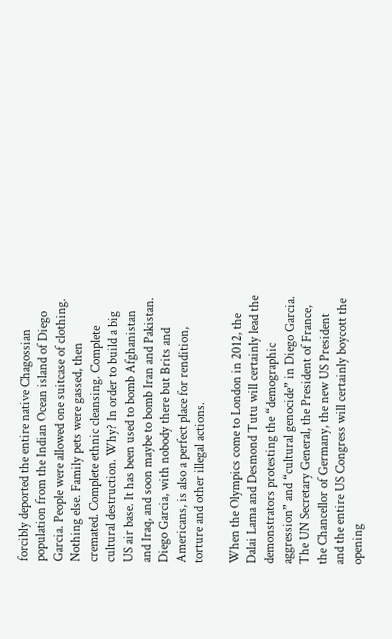forcibly deported the entire native Chagossian population from the Indian Ocean island of Diego Garcia. People were allowed one suitcase of clothing. Nothing else. Family pets were gassed, then cremated. Complete ethnic cleansing. Complete cultural destruction. Why? In order to build a big US air base. It has been used to bomb Afghanistan and Iraq, and soon maybe to bomb Iran and Pakistan. Diego Garcia, with nobody there but Brits and Americans, is also a perfect place for rendition, torture and other illegal actions.

When the Olympics come to London in 2012, the Dalai Lama and Desmond Tutu will certainly lead the demonstrators protesting the “demographic aggression” and “cultural genocide” in Diego Garcia. The UN Secretary General, the President of France, the Chancellor of Germany, the new US President and the entire US Congress will certainly boycott the opening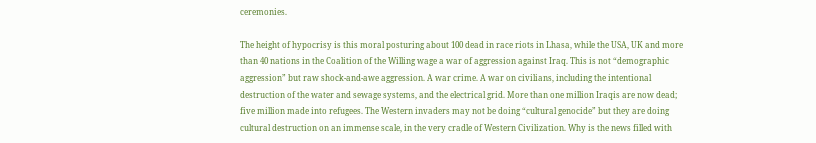ceremonies.

The height of hypocrisy is this moral posturing about 100 dead in race riots in Lhasa, while the USA, UK and more than 40 nations in the Coalition of the Willing wage a war of aggression against Iraq. This is not “demographic aggression” but raw shock-and-awe aggression. A war crime. A war on civilians, including the intentional destruction of the water and sewage systems, and the electrical grid. More than one million Iraqis are now dead; five million made into refugees. The Western invaders may not be doing “cultural genocide” but they are doing cultural destruction on an immense scale, in the very cradle of Western Civilization. Why is the news filled with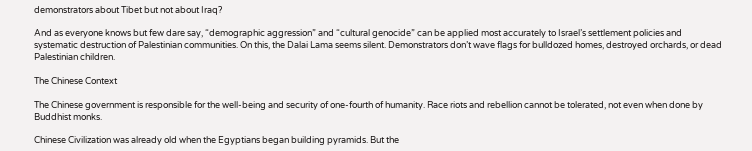demonstrators about Tibet but not about Iraq?

And as everyone knows but few dare say, “demographic aggression” and “cultural genocide” can be applied most accurately to Israel’s settlement policies and systematic destruction of Palestinian communities. On this, the Dalai Lama seems silent. Demonstrators don’t wave flags for bulldozed homes, destroyed orchards, or dead Palestinian children.

The Chinese Context

The Chinese government is responsible for the well-being and security of one-fourth of humanity. Race riots and rebellion cannot be tolerated, not even when done by Buddhist monks.

Chinese Civilization was already old when the Egyptians began building pyramids. But the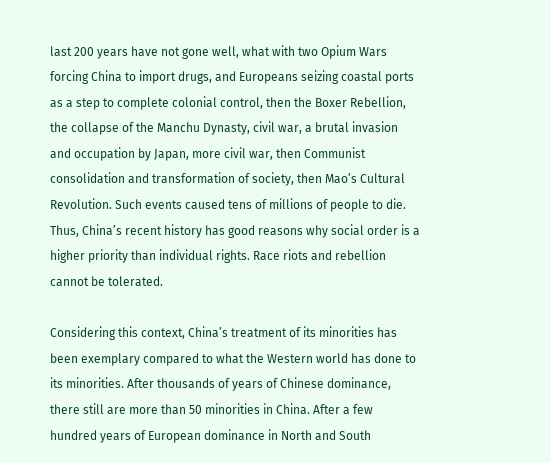last 200 years have not gone well, what with two Opium Wars forcing China to import drugs, and Europeans seizing coastal ports as a step to complete colonial control, then the Boxer Rebellion, the collapse of the Manchu Dynasty, civil war, a brutal invasion and occupation by Japan, more civil war, then Communist consolidation and transformation of society, then Mao’s Cultural Revolution. Such events caused tens of millions of people to die. Thus, China’s recent history has good reasons why social order is a higher priority than individual rights. Race riots and rebellion cannot be tolerated.

Considering this context, China’s treatment of its minorities has been exemplary compared to what the Western world has done to its minorities. After thousands of years of Chinese dominance, there still are more than 50 minorities in China. After a few hundred years of European dominance in North and South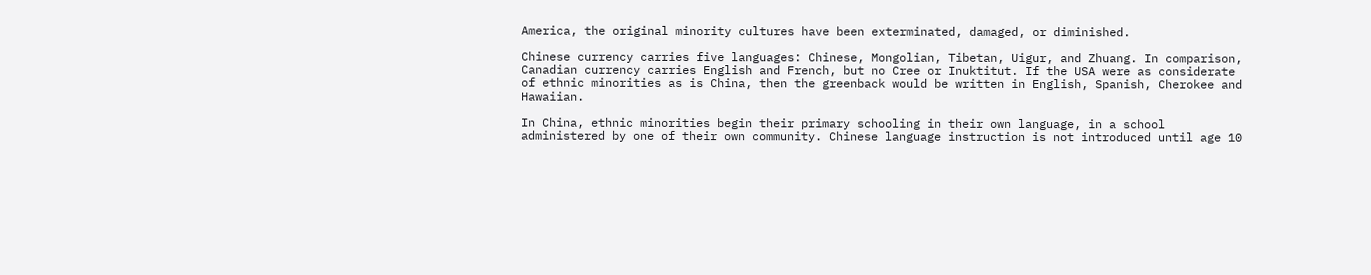America, the original minority cultures have been exterminated, damaged, or diminished.

Chinese currency carries five languages: Chinese, Mongolian, Tibetan, Uigur, and Zhuang. In comparison, Canadian currency carries English and French, but no Cree or Inuktitut. If the USA were as considerate of ethnic minorities as is China, then the greenback would be written in English, Spanish, Cherokee and Hawaiian.

In China, ethnic minorities begin their primary schooling in their own language, in a school administered by one of their own community. Chinese language instruction is not introduced until age 10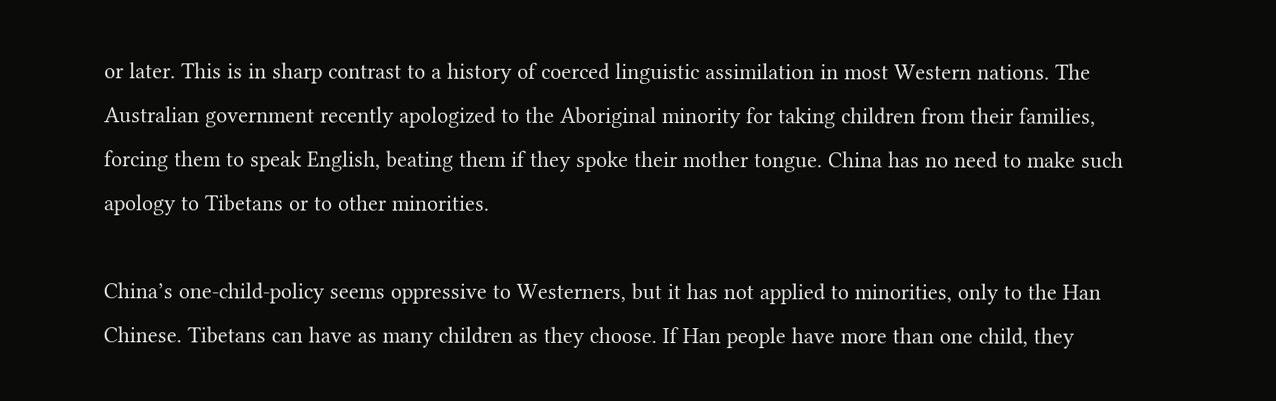or later. This is in sharp contrast to a history of coerced linguistic assimilation in most Western nations. The Australian government recently apologized to the Aboriginal minority for taking children from their families, forcing them to speak English, beating them if they spoke their mother tongue. China has no need to make such apology to Tibetans or to other minorities.

China’s one-child-policy seems oppressive to Westerners, but it has not applied to minorities, only to the Han Chinese. Tibetans can have as many children as they choose. If Han people have more than one child, they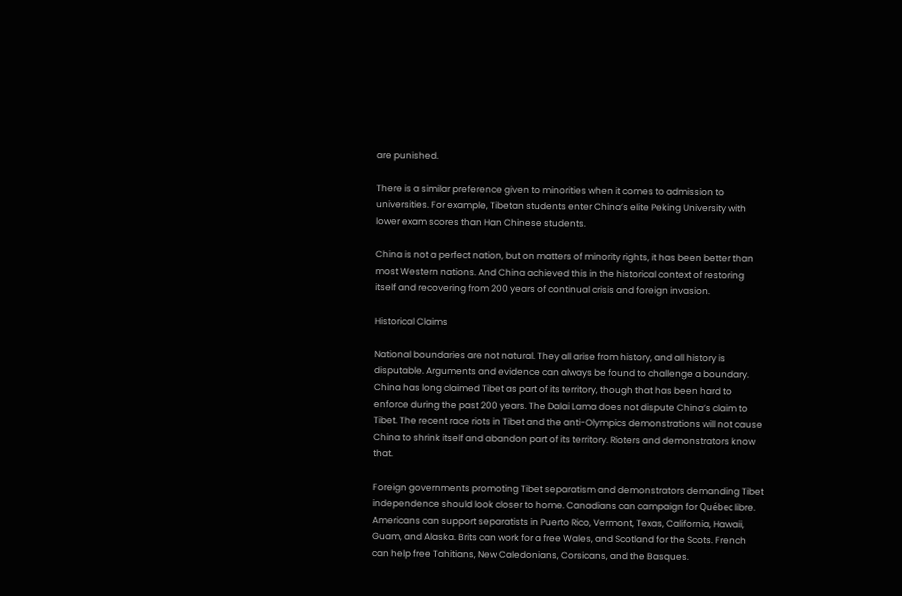are punished.

There is a similar preference given to minorities when it comes to admission to universities. For example, Tibetan students enter China’s elite Peking University with lower exam scores than Han Chinese students.

China is not a perfect nation, but on matters of minority rights, it has been better than most Western nations. And China achieved this in the historical context of restoring itself and recovering from 200 years of continual crisis and foreign invasion.

Historical Claims

National boundaries are not natural. They all arise from history, and all history is disputable. Arguments and evidence can always be found to challenge a boundary. China has long claimed Tibet as part of its territory, though that has been hard to enforce during the past 200 years. The Dalai Lama does not dispute China’s claim to Tibet. The recent race riots in Tibet and the anti-Olympics demonstrations will not cause China to shrink itself and abandon part of its territory. Rioters and demonstrators know that.

Foreign governments promoting Tibet separatism and demonstrators demanding Tibet independence should look closer to home. Canadians can campaign for Québec libre. Americans can support separatists in Puerto Rico, Vermont, Texas, California, Hawaii, Guam, and Alaska. Brits can work for a free Wales, and Scotland for the Scots. French can help free Tahitians, New Caledonians, Corsicans, and the Basques.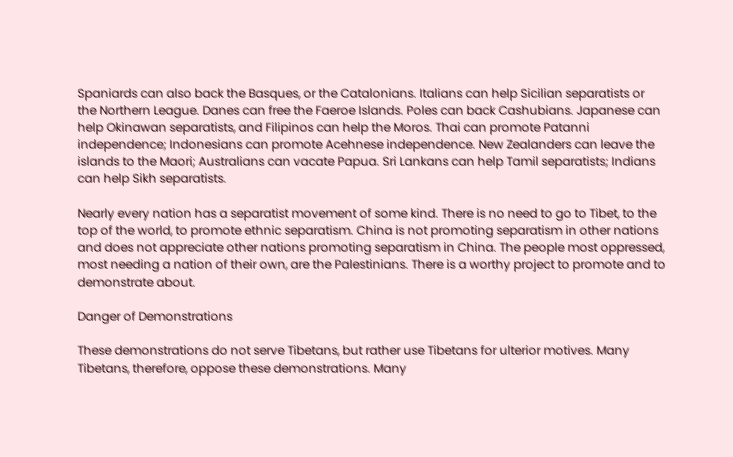Spaniards can also back the Basques, or the Catalonians. Italians can help Sicilian separatists or the Northern League. Danes can free the Faeroe Islands. Poles can back Cashubians. Japanese can help Okinawan separatists, and Filipinos can help the Moros. Thai can promote Patanni independence; Indonesians can promote Acehnese independence. New Zealanders can leave the islands to the Maori; Australians can vacate Papua. Sri Lankans can help Tamil separatists; Indians can help Sikh separatists.

Nearly every nation has a separatist movement of some kind. There is no need to go to Tibet, to the top of the world, to promote ethnic separatism. China is not promoting separatism in other nations and does not appreciate other nations promoting separatism in China. The people most oppressed, most needing a nation of their own, are the Palestinians. There is a worthy project to promote and to demonstrate about.

Danger of Demonstrations

These demonstrations do not serve Tibetans, but rather use Tibetans for ulterior motives. Many Tibetans, therefore, oppose these demonstrations. Many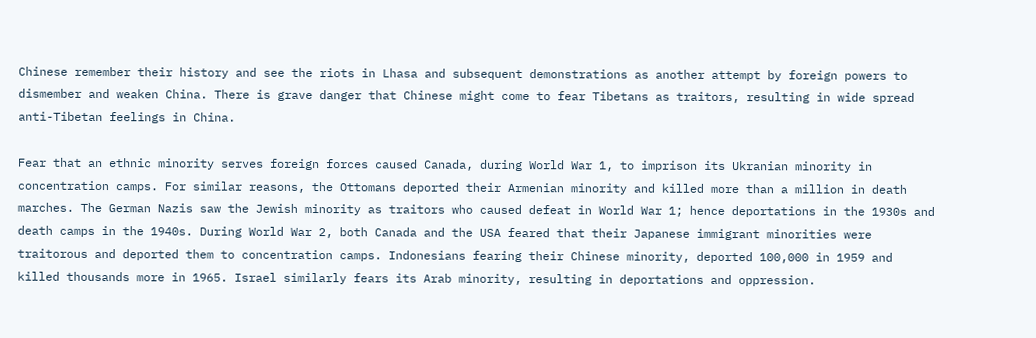Chinese remember their history and see the riots in Lhasa and subsequent demonstrations as another attempt by foreign powers to dismember and weaken China. There is grave danger that Chinese might come to fear Tibetans as traitors, resulting in wide spread anti-Tibetan feelings in China.

Fear that an ethnic minority serves foreign forces caused Canada, during World War 1, to imprison its Ukranian minority in concentration camps. For similar reasons, the Ottomans deported their Armenian minority and killed more than a million in death marches. The German Nazis saw the Jewish minority as traitors who caused defeat in World War 1; hence deportations in the 1930s and death camps in the 1940s. During World War 2, both Canada and the USA feared that their Japanese immigrant minorities were traitorous and deported them to concentration camps. Indonesians fearing their Chinese minority, deported 100,000 in 1959 and killed thousands more in 1965. Israel similarly fears its Arab minority, resulting in deportations and oppression.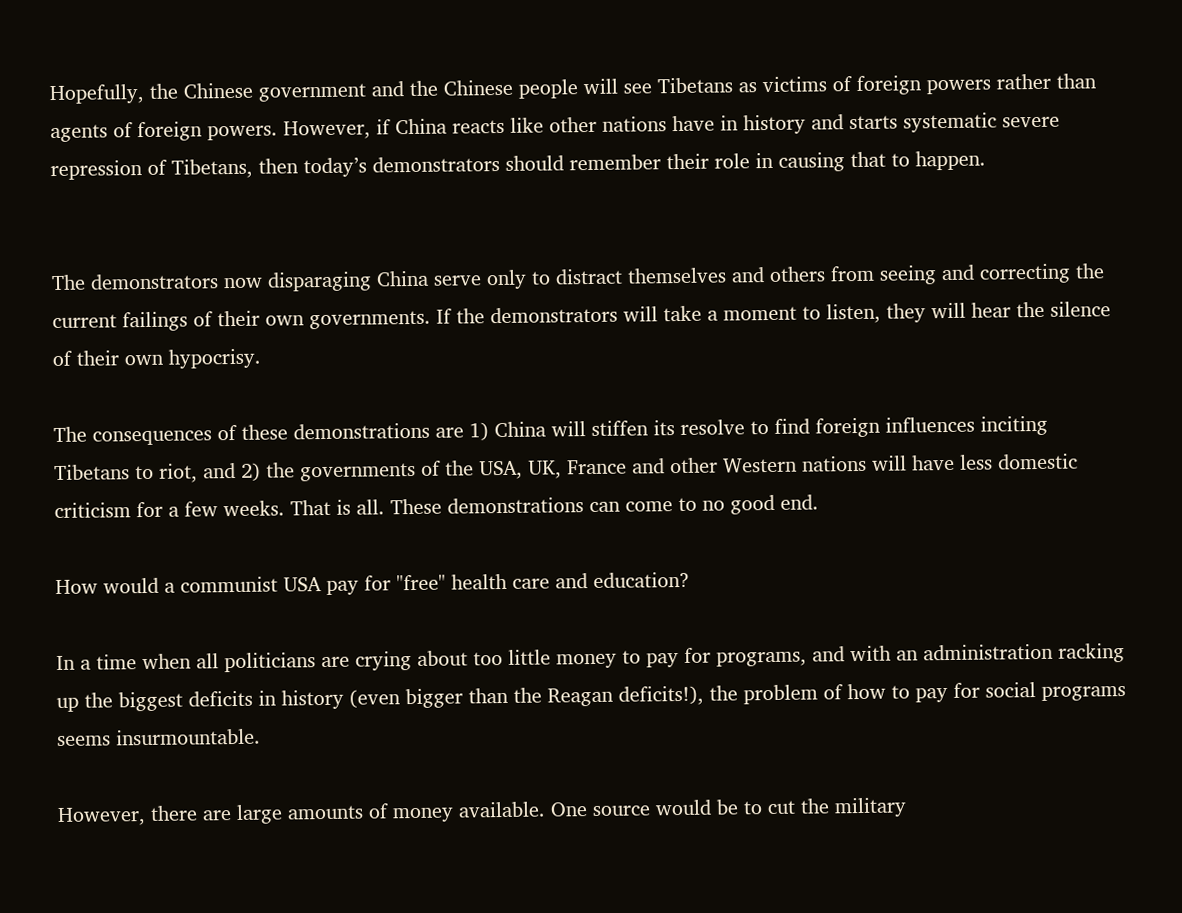Hopefully, the Chinese government and the Chinese people will see Tibetans as victims of foreign powers rather than agents of foreign powers. However, if China reacts like other nations have in history and starts systematic severe repression of Tibetans, then today’s demonstrators should remember their role in causing that to happen.


The demonstrators now disparaging China serve only to distract themselves and others from seeing and correcting the current failings of their own governments. If the demonstrators will take a moment to listen, they will hear the silence of their own hypocrisy.

The consequences of these demonstrations are 1) China will stiffen its resolve to find foreign influences inciting Tibetans to riot, and 2) the governments of the USA, UK, France and other Western nations will have less domestic criticism for a few weeks. That is all. These demonstrations can come to no good end.

How would a communist USA pay for "free" health care and education?

In a time when all politicians are crying about too little money to pay for programs, and with an administration racking up the biggest deficits in history (even bigger than the Reagan deficits!), the problem of how to pay for social programs seems insurmountable.

However, there are large amounts of money available. One source would be to cut the military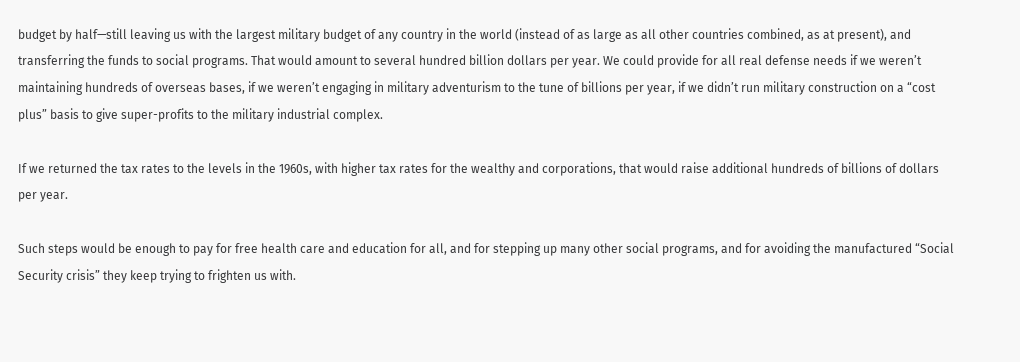budget by half—still leaving us with the largest military budget of any country in the world (instead of as large as all other countries combined, as at present), and transferring the funds to social programs. That would amount to several hundred billion dollars per year. We could provide for all real defense needs if we weren’t maintaining hundreds of overseas bases, if we weren’t engaging in military adventurism to the tune of billions per year, if we didn’t run military construction on a “cost plus” basis to give super-profits to the military industrial complex.

If we returned the tax rates to the levels in the 1960s, with higher tax rates for the wealthy and corporations, that would raise additional hundreds of billions of dollars per year.

Such steps would be enough to pay for free health care and education for all, and for stepping up many other social programs, and for avoiding the manufactured “Social Security crisis” they keep trying to frighten us with.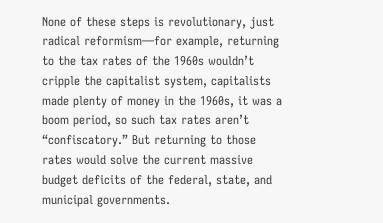None of these steps is revolutionary, just radical reformism—for example, returning to the tax rates of the 1960s wouldn’t cripple the capitalist system, capitalists made plenty of money in the 1960s, it was a boom period, so such tax rates aren’t “confiscatory.” But returning to those rates would solve the current massive budget deficits of the federal, state, and municipal governments.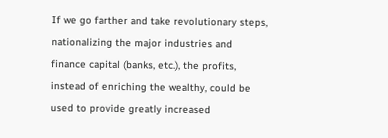If we go farther and take revolutionary steps, nationalizing the major industries and finance capital (banks, etc.), the profits, instead of enriching the wealthy, could be used to provide greatly increased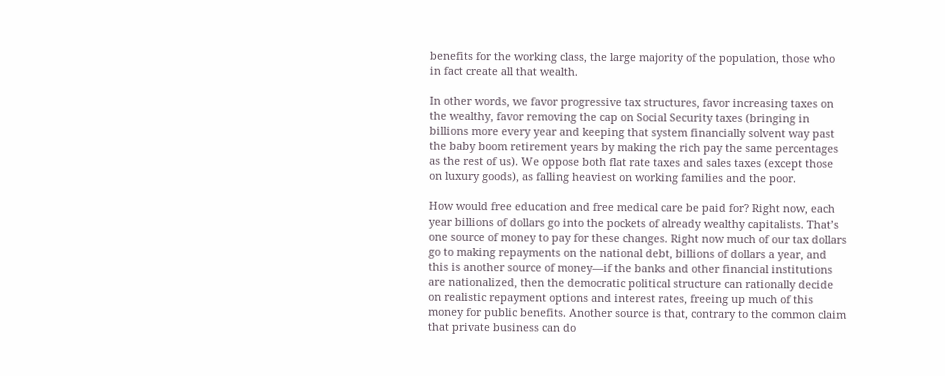benefits for the working class, the large majority of the population, those who in fact create all that wealth.

In other words, we favor progressive tax structures, favor increasing taxes on the wealthy, favor removing the cap on Social Security taxes (bringing in billions more every year and keeping that system financially solvent way past the baby boom retirement years by making the rich pay the same percentages as the rest of us). We oppose both flat rate taxes and sales taxes (except those on luxury goods), as falling heaviest on working families and the poor.

How would free education and free medical care be paid for? Right now, each year billions of dollars go into the pockets of already wealthy capitalists. That’s one source of money to pay for these changes. Right now much of our tax dollars go to making repayments on the national debt, billions of dollars a year, and this is another source of money—if the banks and other financial institutions are nationalized, then the democratic political structure can rationally decide on realistic repayment options and interest rates, freeing up much of this money for public benefits. Another source is that, contrary to the common claim that private business can do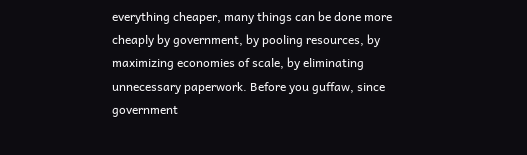everything cheaper, many things can be done more cheaply by government, by pooling resources, by maximizing economies of scale, by eliminating unnecessary paperwork. Before you guffaw, since government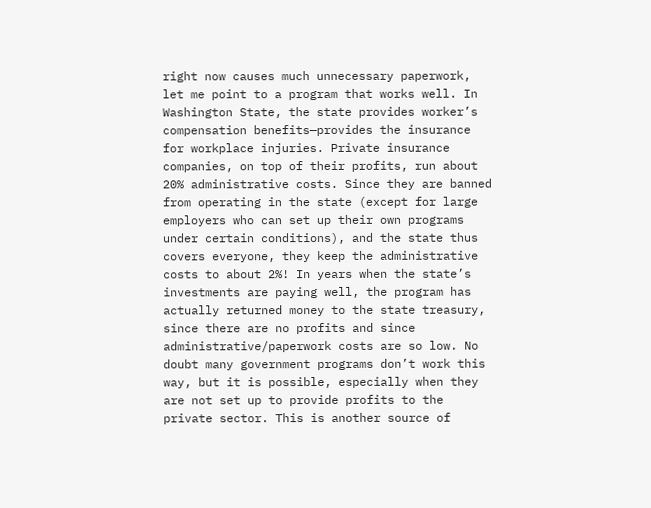right now causes much unnecessary paperwork, let me point to a program that works well. In Washington State, the state provides worker’s compensation benefits—provides the insurance for workplace injuries. Private insurance companies, on top of their profits, run about 20% administrative costs. Since they are banned from operating in the state (except for large employers who can set up their own programs under certain conditions), and the state thus covers everyone, they keep the administrative costs to about 2%! In years when the state’s investments are paying well, the program has actually returned money to the state treasury, since there are no profits and since administrative/paperwork costs are so low. No doubt many government programs don’t work this way, but it is possible, especially when they are not set up to provide profits to the private sector. This is another source of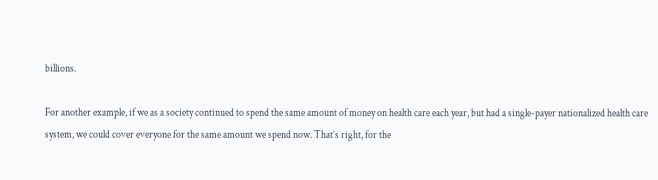billions.

For another example, if we as a society continued to spend the same amount of money on health care each year, but had a single-payer nationalized health care system, we could cover everyone for the same amount we spend now. That’s right, for the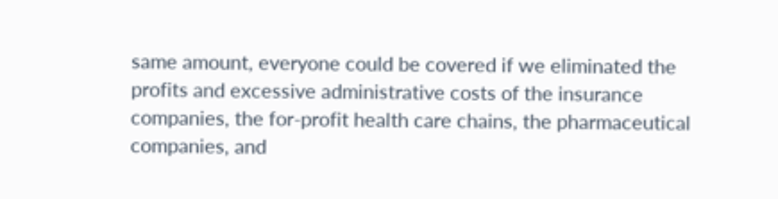same amount, everyone could be covered if we eliminated the profits and excessive administrative costs of the insurance companies, the for-profit health care chains, the pharmaceutical companies, and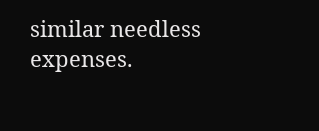similar needless expenses.